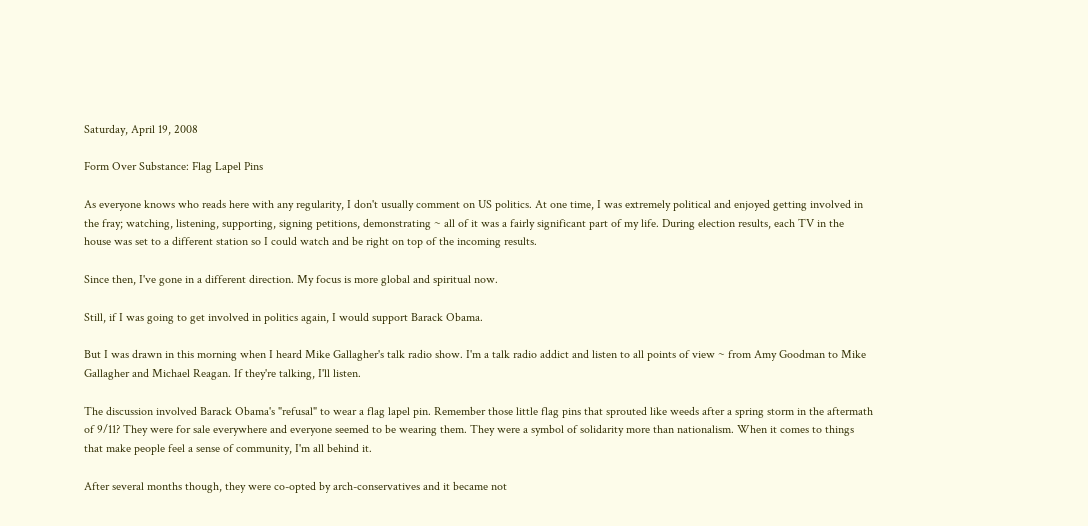Saturday, April 19, 2008

Form Over Substance: Flag Lapel Pins

As everyone knows who reads here with any regularity, I don't usually comment on US politics. At one time, I was extremely political and enjoyed getting involved in the fray; watching, listening, supporting, signing petitions, demonstrating ~ all of it was a fairly significant part of my life. During election results, each TV in the house was set to a different station so I could watch and be right on top of the incoming results.

Since then, I've gone in a different direction. My focus is more global and spiritual now.

Still, if I was going to get involved in politics again, I would support Barack Obama.

But I was drawn in this morning when I heard Mike Gallagher's talk radio show. I'm a talk radio addict and listen to all points of view ~ from Amy Goodman to Mike Gallagher and Michael Reagan. If they're talking, I'll listen.

The discussion involved Barack Obama's "refusal" to wear a flag lapel pin. Remember those little flag pins that sprouted like weeds after a spring storm in the aftermath of 9/11? They were for sale everywhere and everyone seemed to be wearing them. They were a symbol of solidarity more than nationalism. When it comes to things that make people feel a sense of community, I'm all behind it.

After several months though, they were co-opted by arch-conservatives and it became not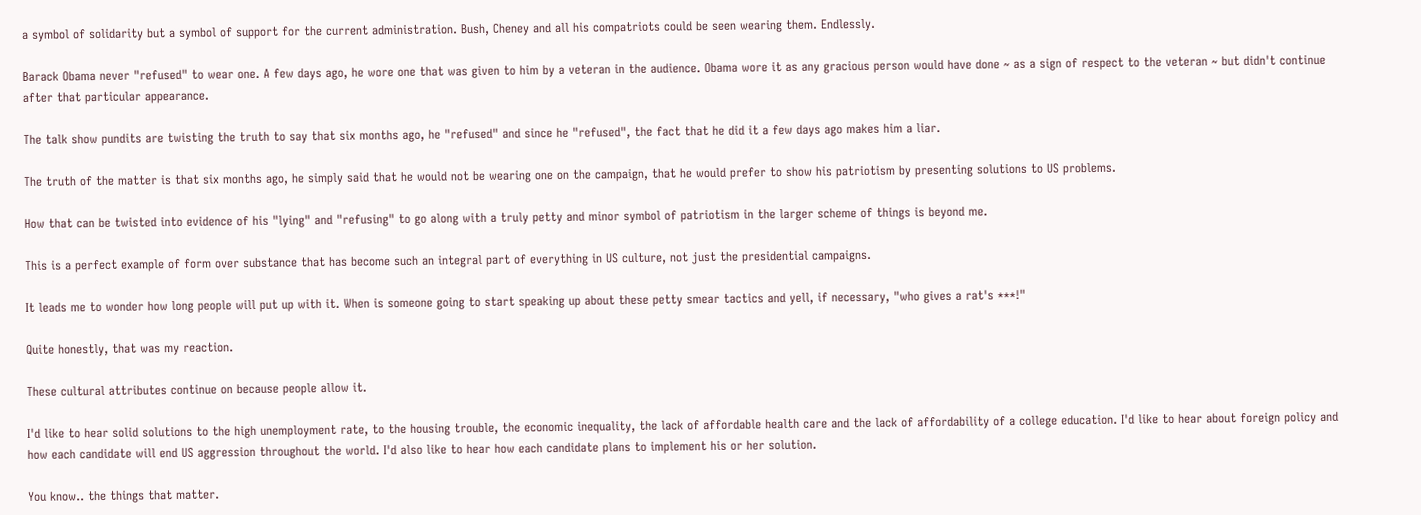a symbol of solidarity but a symbol of support for the current administration. Bush, Cheney and all his compatriots could be seen wearing them. Endlessly.

Barack Obama never "refused" to wear one. A few days ago, he wore one that was given to him by a veteran in the audience. Obama wore it as any gracious person would have done ~ as a sign of respect to the veteran ~ but didn't continue after that particular appearance.

The talk show pundits are twisting the truth to say that six months ago, he "refused" and since he "refused", the fact that he did it a few days ago makes him a liar.

The truth of the matter is that six months ago, he simply said that he would not be wearing one on the campaign, that he would prefer to show his patriotism by presenting solutions to US problems.

How that can be twisted into evidence of his "lying" and "refusing" to go along with a truly petty and minor symbol of patriotism in the larger scheme of things is beyond me.

This is a perfect example of form over substance that has become such an integral part of everything in US culture, not just the presidential campaigns.

It leads me to wonder how long people will put up with it. When is someone going to start speaking up about these petty smear tactics and yell, if necessary, "who gives a rat's ***!"

Quite honestly, that was my reaction.

These cultural attributes continue on because people allow it.

I'd like to hear solid solutions to the high unemployment rate, to the housing trouble, the economic inequality, the lack of affordable health care and the lack of affordability of a college education. I'd like to hear about foreign policy and how each candidate will end US aggression throughout the world. I'd also like to hear how each candidate plans to implement his or her solution.

You know.. the things that matter.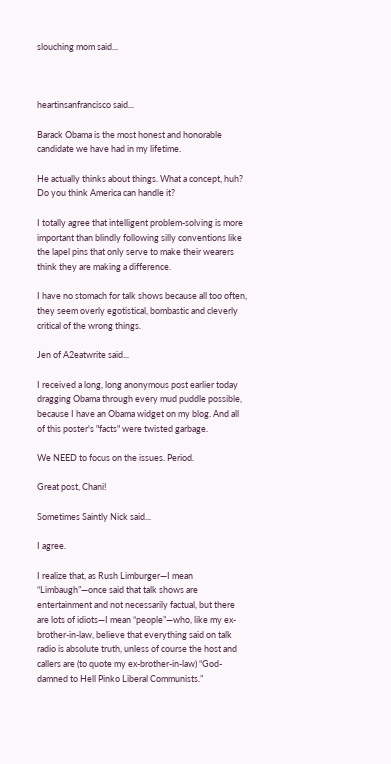slouching mom said...



heartinsanfrancisco said...

Barack Obama is the most honest and honorable candidate we have had in my lifetime.

He actually thinks about things. What a concept, huh? Do you think America can handle it?

I totally agree that intelligent problem-solving is more important than blindly following silly conventions like the lapel pins that only serve to make their wearers think they are making a difference.

I have no stomach for talk shows because all too often, they seem overly egotistical, bombastic and cleverly critical of the wrong things.

Jen of A2eatwrite said...

I received a long, long anonymous post earlier today dragging Obama through every mud puddle possible, because I have an Obama widget on my blog. And all of this poster's "facts" were twisted garbage.

We NEED to focus on the issues. Period.

Great post, Chani!

Sometimes Saintly Nick said...

I agree.

I realize that, as Rush Limburger—I mean “Limbaugh”—once said that talk shows are entertainment and not necessarily factual, but there are lots of idiots—I mean “people”—who, like my ex-brother-in-law, believe that everything said on talk radio is absolute truth, unless of course the host and callers are (to quote my ex-brother-in-law) “God-damned to Hell Pinko Liberal Communists.”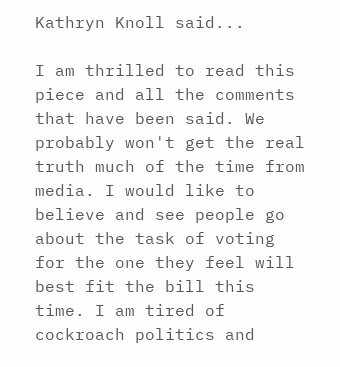Kathryn Knoll said...

I am thrilled to read this piece and all the comments that have been said. We probably won't get the real truth much of the time from media. I would like to believe and see people go about the task of voting for the one they feel will best fit the bill this time. I am tired of cockroach politics and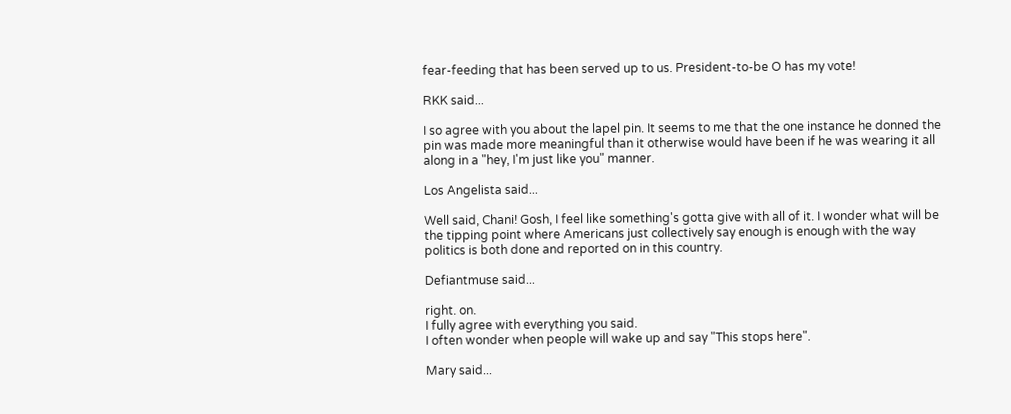fear-feeding that has been served up to us. President-to-be O has my vote!

RKK said...

I so agree with you about the lapel pin. It seems to me that the one instance he donned the pin was made more meaningful than it otherwise would have been if he was wearing it all along in a "hey, I'm just like you" manner.

Los Angelista said...

Well said, Chani! Gosh, I feel like something's gotta give with all of it. I wonder what will be the tipping point where Americans just collectively say enough is enough with the way politics is both done and reported on in this country.

Defiantmuse said...

right. on.
I fully agree with everything you said.
I often wonder when people will wake up and say "This stops here".

Mary said...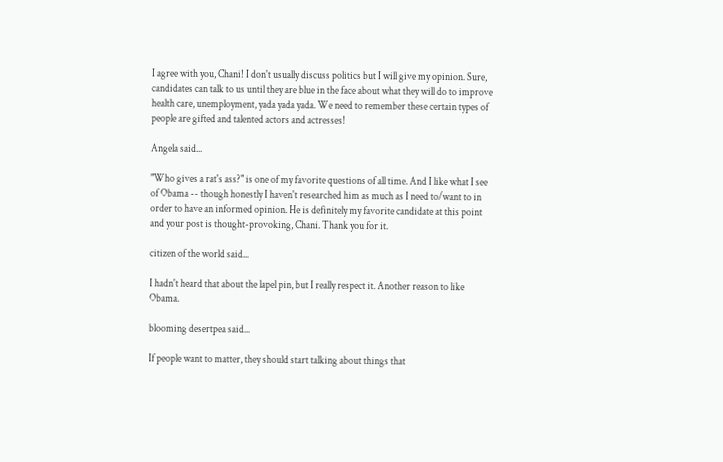I agree with you, Chani! I don't usually discuss politics but I will give my opinion. Sure, candidates can talk to us until they are blue in the face about what they will do to improve health care, unemployment, yada yada yada. We need to remember these certain types of people are gifted and talented actors and actresses!

Angela said...

"Who gives a rat's ass?" is one of my favorite questions of all time. And I like what I see of Obama -- though honestly I haven't researched him as much as I need to/want to in order to have an informed opinion. He is definitely my favorite candidate at this point and your post is thought-provoking, Chani. Thank you for it.

citizen of the world said...

I hadn't heard that about the lapel pin, but I really respect it. Another reason to like Obama.

blooming desertpea said...

If people want to matter, they should start talking about things that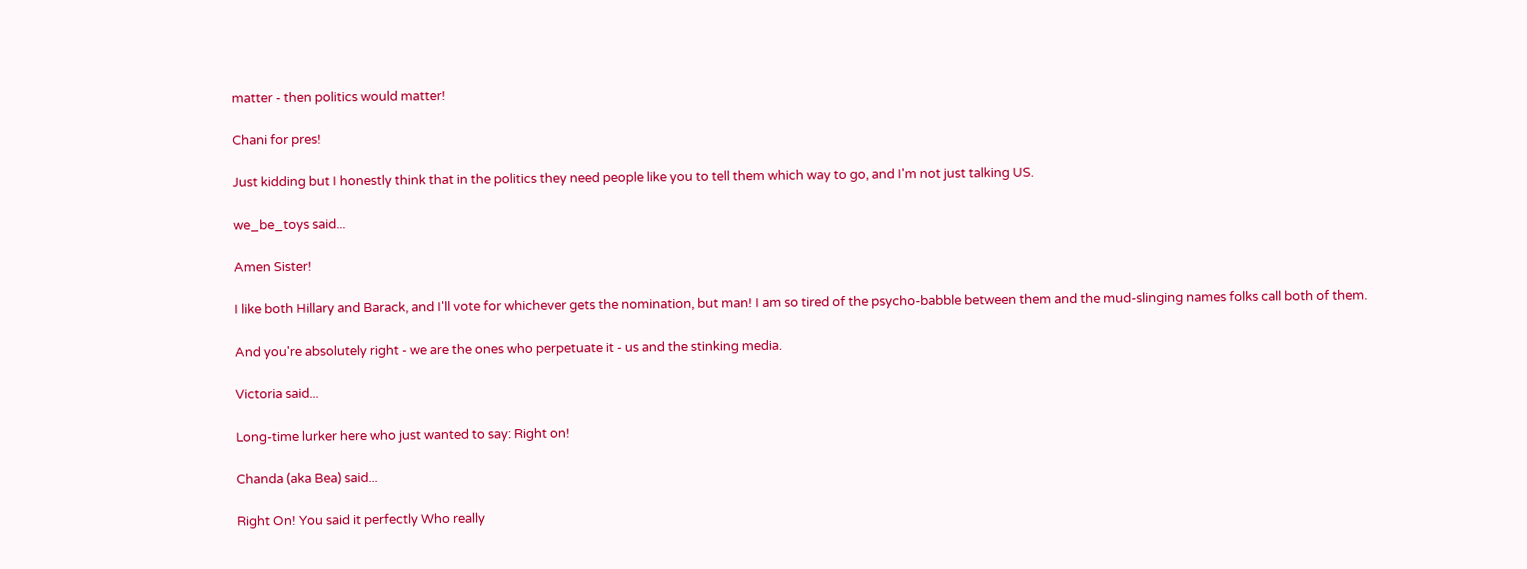matter - then politics would matter!

Chani for pres!

Just kidding but I honestly think that in the politics they need people like you to tell them which way to go, and I'm not just talking US.

we_be_toys said...

Amen Sister!

I like both Hillary and Barack, and I'll vote for whichever gets the nomination, but man! I am so tired of the psycho-babble between them and the mud-slinging names folks call both of them.

And you're absolutely right - we are the ones who perpetuate it - us and the stinking media.

Victoria said...

Long-time lurker here who just wanted to say: Right on!

Chanda (aka Bea) said...

Right On! You said it perfectly Who really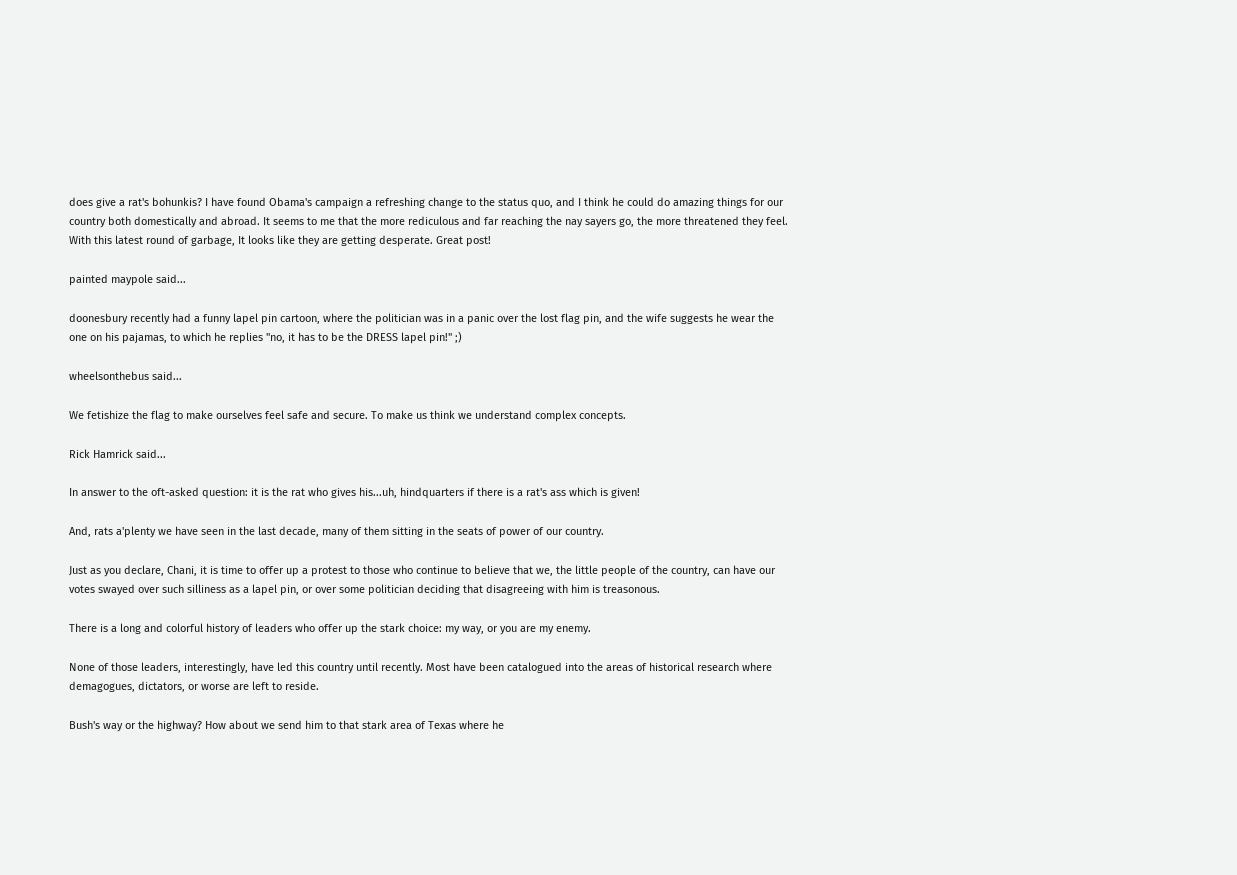does give a rat's bohunkis? I have found Obama's campaign a refreshing change to the status quo, and I think he could do amazing things for our country both domestically and abroad. It seems to me that the more rediculous and far reaching the nay sayers go, the more threatened they feel. With this latest round of garbage, It looks like they are getting desperate. Great post!

painted maypole said...

doonesbury recently had a funny lapel pin cartoon, where the politician was in a panic over the lost flag pin, and the wife suggests he wear the one on his pajamas, to which he replies "no, it has to be the DRESS lapel pin!" ;)

wheelsonthebus said...

We fetishize the flag to make ourselves feel safe and secure. To make us think we understand complex concepts.

Rick Hamrick said...

In answer to the oft-asked question: it is the rat who gives his...uh, hindquarters if there is a rat's ass which is given!

And, rats a'plenty we have seen in the last decade, many of them sitting in the seats of power of our country.

Just as you declare, Chani, it is time to offer up a protest to those who continue to believe that we, the little people of the country, can have our votes swayed over such silliness as a lapel pin, or over some politician deciding that disagreeing with him is treasonous.

There is a long and colorful history of leaders who offer up the stark choice: my way, or you are my enemy.

None of those leaders, interestingly, have led this country until recently. Most have been catalogued into the areas of historical research where demagogues, dictators, or worse are left to reside.

Bush's way or the highway? How about we send him to that stark area of Texas where he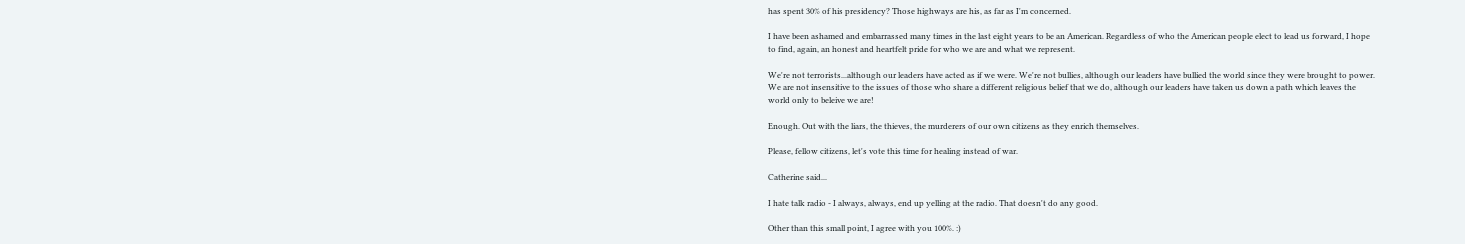has spent 30% of his presidency? Those highways are his, as far as I'm concerned.

I have been ashamed and embarrassed many times in the last eight years to be an American. Regardless of who the American people elect to lead us forward, I hope to find, again, an honest and heartfelt pride for who we are and what we represent.

We're not terrorists...although our leaders have acted as if we were. We're not bullies, although our leaders have bullied the world since they were brought to power. We are not insensitive to the issues of those who share a different religious belief that we do, although our leaders have taken us down a path which leaves the world only to beleive we are!

Enough. Out with the liars, the thieves, the murderers of our own citizens as they enrich themselves.

Please, fellow citizens, let's vote this time for healing instead of war.

Catherine said...

I hate talk radio - I always, always, end up yelling at the radio. That doesn't do any good.

Other than this small point, I agree with you 100%. :)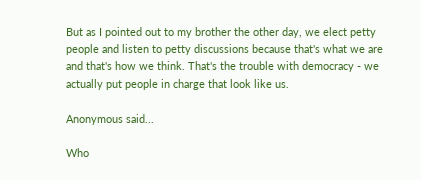But as I pointed out to my brother the other day, we elect petty people and listen to petty discussions because that's what we are and that's how we think. That's the trouble with democracy - we actually put people in charge that look like us.

Anonymous said...

Who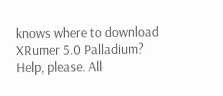knows where to download XRumer 5.0 Palladium?
Help, please. All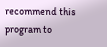recommend this program to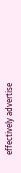effectively advertise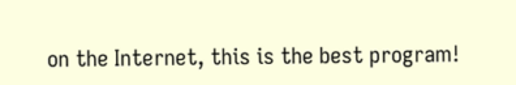on the Internet, this is the best program!